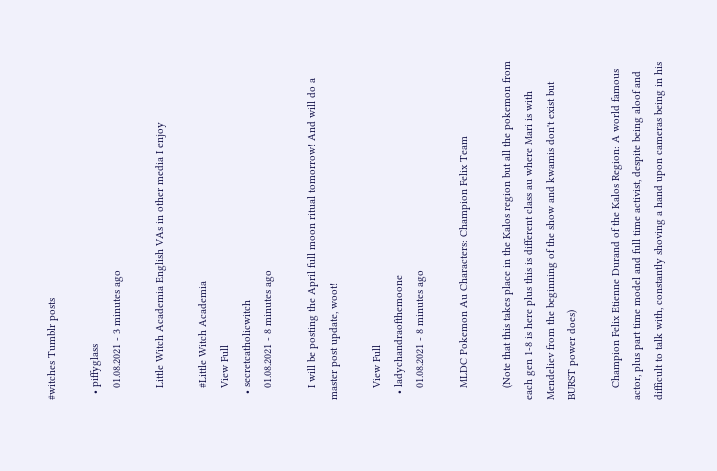#witches Tumblr posts

  • piffyglass
    01.08.2021 - 3 minutes ago

    Little Witch Academia English VAs in other media I enjoy

    #Little Witch Academia
    View Full
  • secretcatholicwitch
    01.08.2021 - 8 minutes ago

    I will be posting the April full moon ritual tomorrow! And will do a master post update, woot!

    View Full
  • ladychandraofthemoone
    01.08.2021 - 8 minutes ago

    MLDC Pokemon Au Characters: Champion Felix Team

    (Note that this takes place in the Kalos region but all the pokemon from each gen 1-8 is here plus this is different class au where Mari is with Mendeliev from the beginning of the show and kwamis don't exist but BURST power does)

    Champion Felix Etienne Durand of the Kalos Region: A world famous actor, plus part time model and full time activist, despite being aloof and difficult to talk with, constantly shoving a hand upon cameras being in his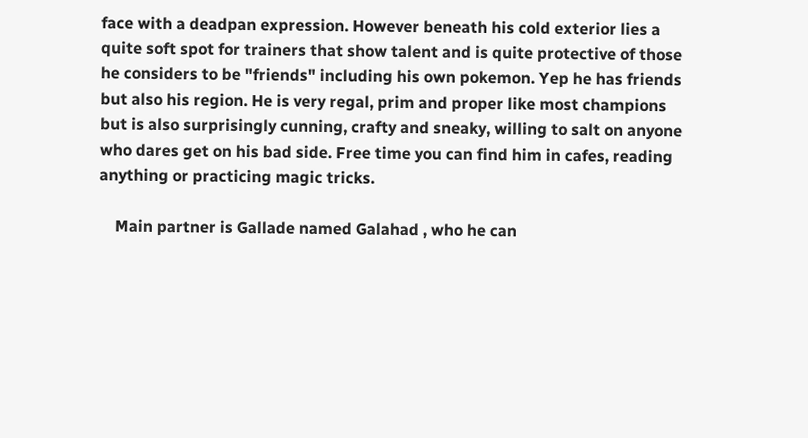face with a deadpan expression. However beneath his cold exterior lies a quite soft spot for trainers that show talent and is quite protective of those he considers to be "friends" including his own pokemon. Yep he has friends but also his region. He is very regal, prim and proper like most champions but is also surprisingly cunning, crafty and sneaky, willing to salt on anyone who dares get on his bad side. Free time you can find him in cafes, reading anything or practicing magic tricks.

    Main partner is Gallade named Galahad , who he can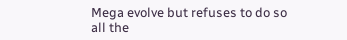Mega evolve but refuses to do so all the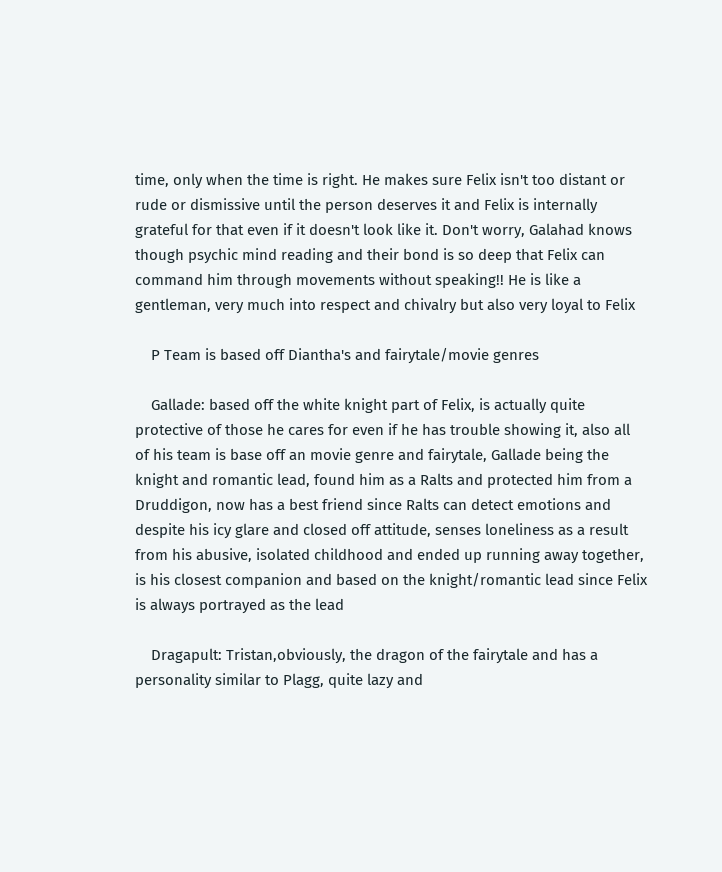time, only when the time is right. He makes sure Felix isn't too distant or rude or dismissive until the person deserves it and Felix is internally grateful for that even if it doesn't look like it. Don't worry, Galahad knows though psychic mind reading and their bond is so deep that Felix can command him through movements without speaking!! He is like a gentleman, very much into respect and chivalry but also very loyal to Felix

    P Team is based off Diantha's and fairytale/movie genres

    Gallade: based off the white knight part of Felix, is actually quite protective of those he cares for even if he has trouble showing it, also all of his team is base off an movie genre and fairytale, Gallade being the knight and romantic lead, found him as a Ralts and protected him from a Druddigon, now has a best friend since Ralts can detect emotions and despite his icy glare and closed off attitude, senses loneliness as a result from his abusive, isolated childhood and ended up running away together, is his closest companion and based on the knight/romantic lead since Felix is always portrayed as the lead

    Dragapult: Tristan,obviously, the dragon of the fairytale and has a personality similar to Plagg, quite lazy and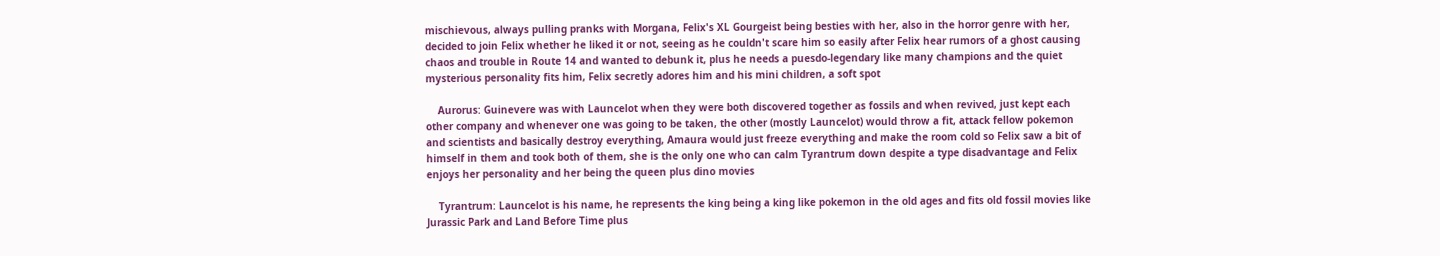mischievous, always pulling pranks with Morgana, Felix's XL Gourgeist being besties with her, also in the horror genre with her, decided to join Felix whether he liked it or not, seeing as he couldn't scare him so easily after Felix hear rumors of a ghost causing chaos and trouble in Route 14 and wanted to debunk it, plus he needs a puesdo-legendary like many champions and the quiet mysterious personality fits him, Felix secretly adores him and his mini children, a soft spot

    Aurorus: Guinevere was with Launcelot when they were both discovered together as fossils and when revived, just kept each other company and whenever one was going to be taken, the other (mostly Launcelot) would throw a fit, attack fellow pokemon and scientists and basically destroy everything, Amaura would just freeze everything and make the room cold so Felix saw a bit of himself in them and took both of them, she is the only one who can calm Tyrantrum down despite a type disadvantage and Felix enjoys her personality and her being the queen plus dino movies

    Tyrantrum: Launcelot is his name, he represents the king being a king like pokemon in the old ages and fits old fossil movies like Jurassic Park and Land Before Time plus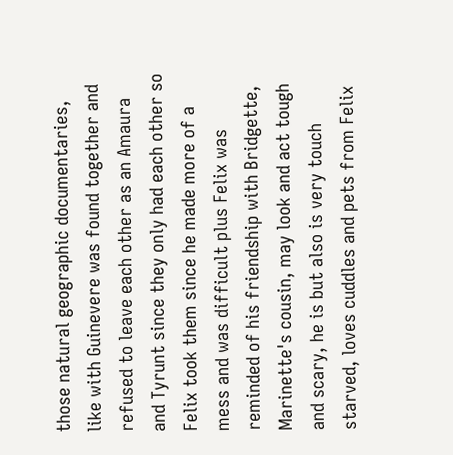those natural geographic documentaries, like with Guinevere was found together and refused to leave each other as an Amaura and Tyrunt since they only had each other so Felix took them since he made more of a mess and was difficult plus Felix was reminded of his friendship with Bridgette, Marinette's cousin, may look and act tough and scary, he is but also is very touch starved, loves cuddles and pets from Felix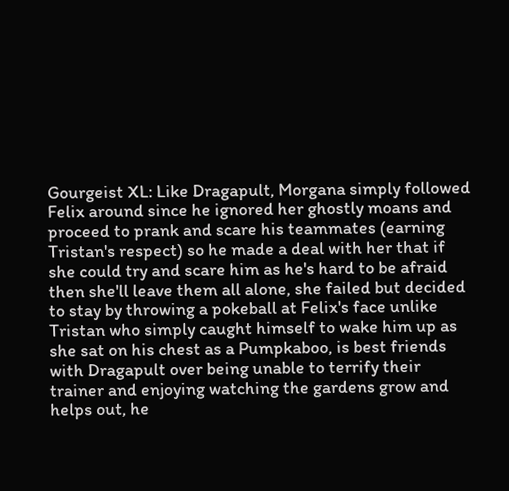Gourgeist XL: Like Dragapult, Morgana simply followed Felix around since he ignored her ghostly moans and proceed to prank and scare his teammates (earning Tristan's respect) so he made a deal with her that if she could try and scare him as he's hard to be afraid then she'll leave them all alone, she failed but decided to stay by throwing a pokeball at Felix's face unlike Tristan who simply caught himself to wake him up as she sat on his chest as a Pumpkaboo, is best friends with Dragapult over being unable to terrify their trainer and enjoying watching the gardens grow and helps out, he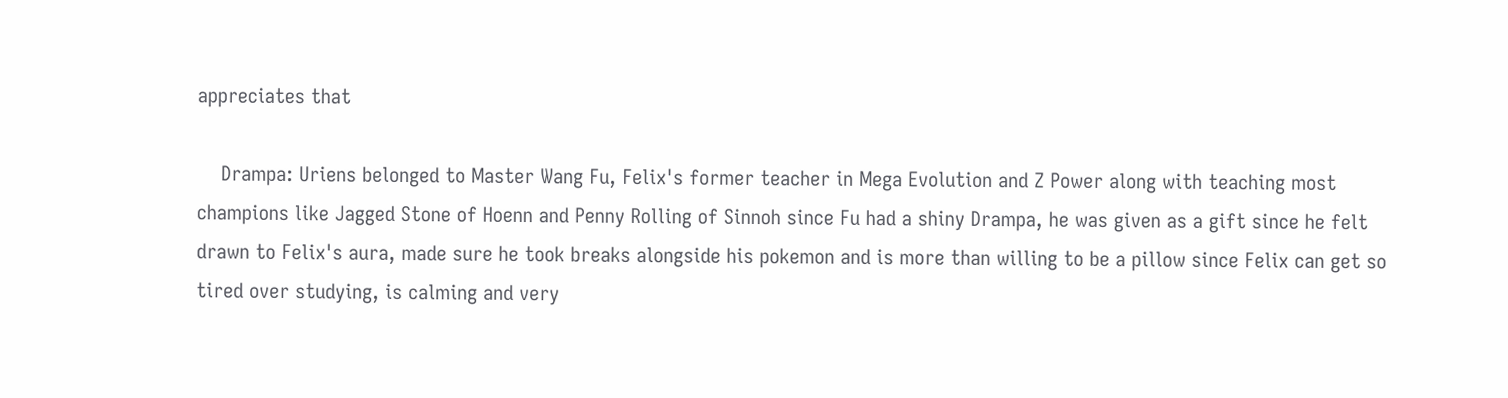appreciates that

    Drampa: Uriens belonged to Master Wang Fu, Felix's former teacher in Mega Evolution and Z Power along with teaching most champions like Jagged Stone of Hoenn and Penny Rolling of Sinnoh since Fu had a shiny Drampa, he was given as a gift since he felt drawn to Felix's aura, made sure he took breaks alongside his pokemon and is more than willing to be a pillow since Felix can get so tired over studying, is calming and very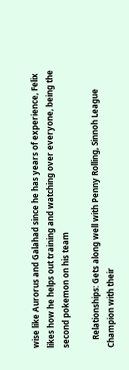wise like Aurorus and Galahad since he has years of experience, Felix likes how he helps out training and watching over everyone, being the second pokemon on his team

    Relationships: Gets along well with Penny Rolling, Sinnoh League Champion with their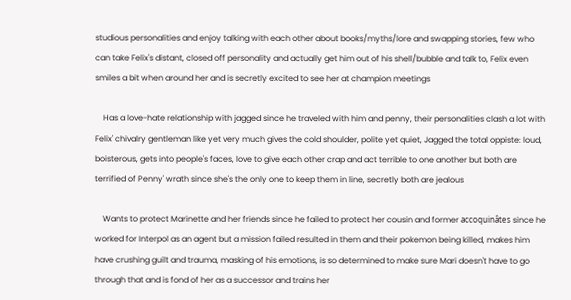studious personalities and enjoy talking with each other about books/myths/lore and swapping stories, few who can take Felix's distant, closed off personality and actually get him out of his shell/bubble and talk to, Felix even smiles a bit when around her and is secretly excited to see her at champion meetings

    Has a love-hate relationship with jagged since he traveled with him and penny, their personalities clash a lot with Felix' chivalry gentleman like yet very much gives the cold shoulder, polite yet quiet, Jagged the total oppiste: loud, boisterous, gets into people's faces, love to give each other crap and act terrible to one another but both are terrified of Penny' wrath since she's the only one to keep them in line, secretly both are jealous

    Wants to protect Marinette and her friends since he failed to protect her cousin and former accoquinâtes since he worked for Interpol as an agent but a mission failed resulted in them and their pokemon being killed, makes him have crushing guilt and trauma, masking of his emotions, is so determined to make sure Mari doesn't have to go through that and is fond of her as a successor and trains her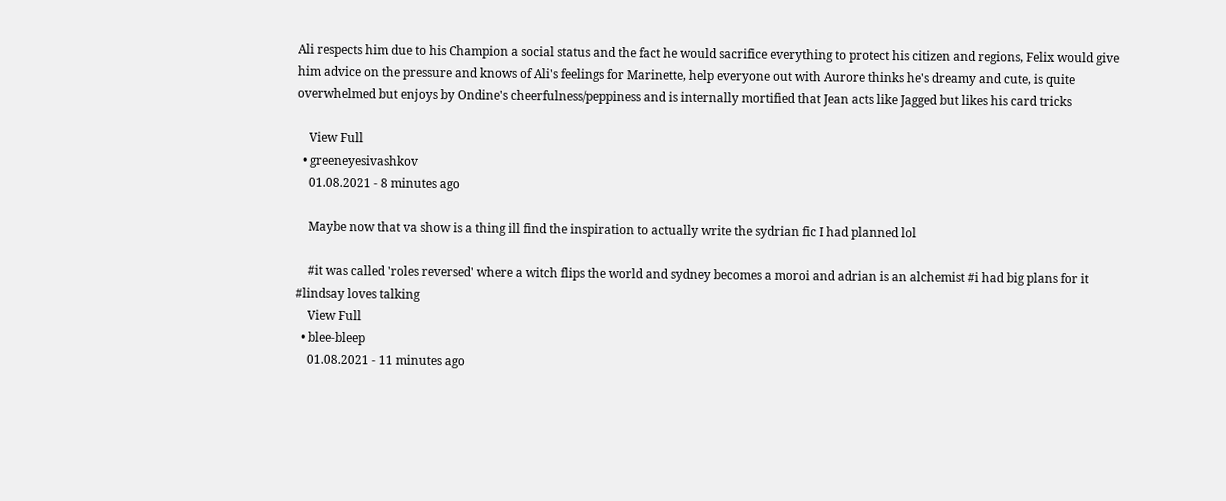Ali respects him due to his Champion a social status and the fact he would sacrifice everything to protect his citizen and regions, Felix would give him advice on the pressure and knows of Ali's feelings for Marinette, help everyone out with Aurore thinks he's dreamy and cute, is quite overwhelmed but enjoys by Ondine's cheerfulness/peppiness and is internally mortified that Jean acts like Jagged but likes his card tricks

    View Full
  • greeneyesivashkov
    01.08.2021 - 8 minutes ago

    Maybe now that va show is a thing ill find the inspiration to actually write the sydrian fic I had planned lol

    #it was called 'roles reversed' where a witch flips the world and sydney becomes a moroi and adrian is an alchemist #i had big plans for it #lindsay loves talking
    View Full
  • blee-bleep
    01.08.2021 - 11 minutes ago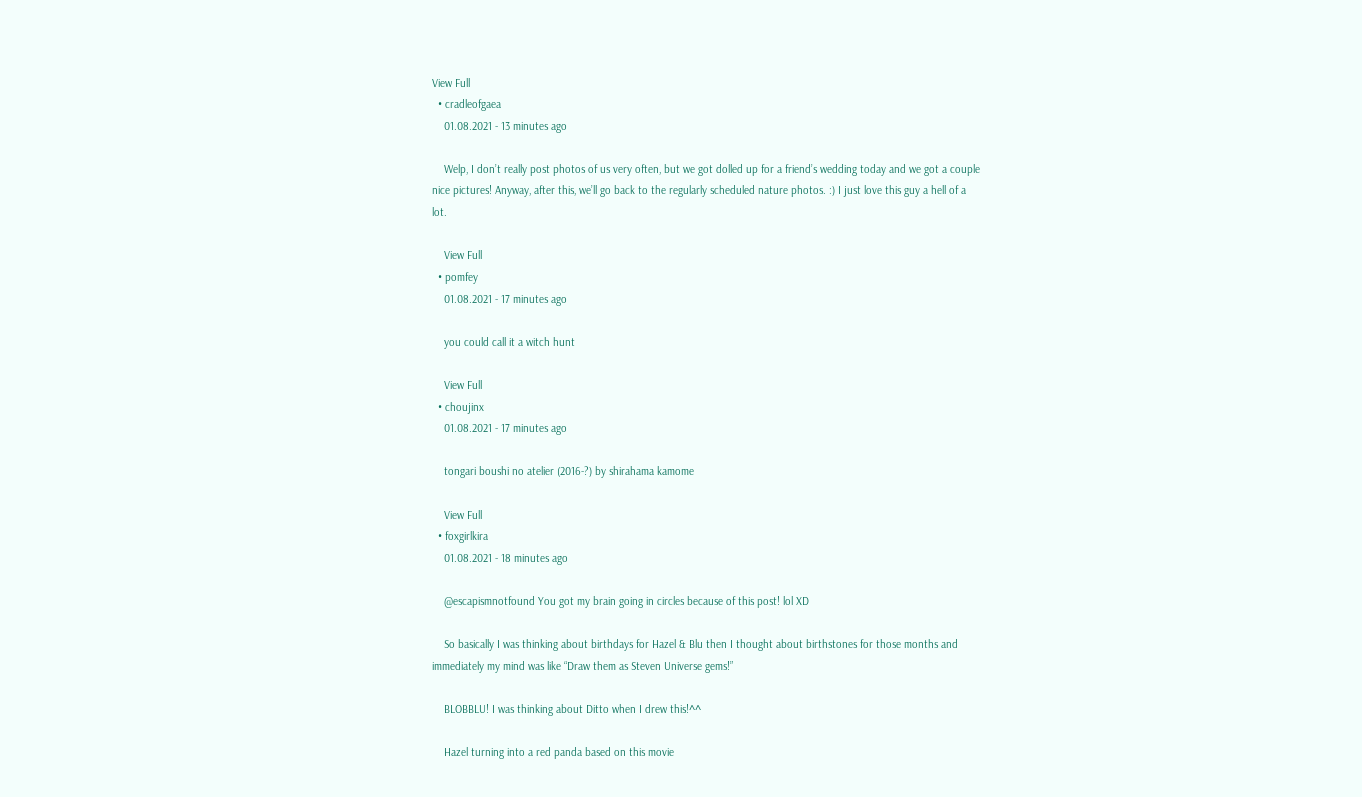View Full
  • cradleofgaea
    01.08.2021 - 13 minutes ago

    Welp, I don’t really post photos of us very often, but we got dolled up for a friend’s wedding today and we got a couple nice pictures! Anyway, after this, we’ll go back to the regularly scheduled nature photos. :) I just love this guy a hell of a lot.

    View Full
  • pomfey
    01.08.2021 - 17 minutes ago

    you could call it a witch hunt

    View Full
  • choujinx
    01.08.2021 - 17 minutes ago

    tongari boushi no atelier (2016-?) by shirahama kamome

    View Full
  • foxgirlkira
    01.08.2021 - 18 minutes ago

    @escapismnotfound You got my brain going in circles because of this post! lol XD

    So basically I was thinking about birthdays for Hazel & Blu then I thought about birthstones for those months and immediately my mind was like “Draw them as Steven Universe gems!”

    BLOBBLU! I was thinking about Ditto when I drew this!^^

    Hazel turning into a red panda based on this movie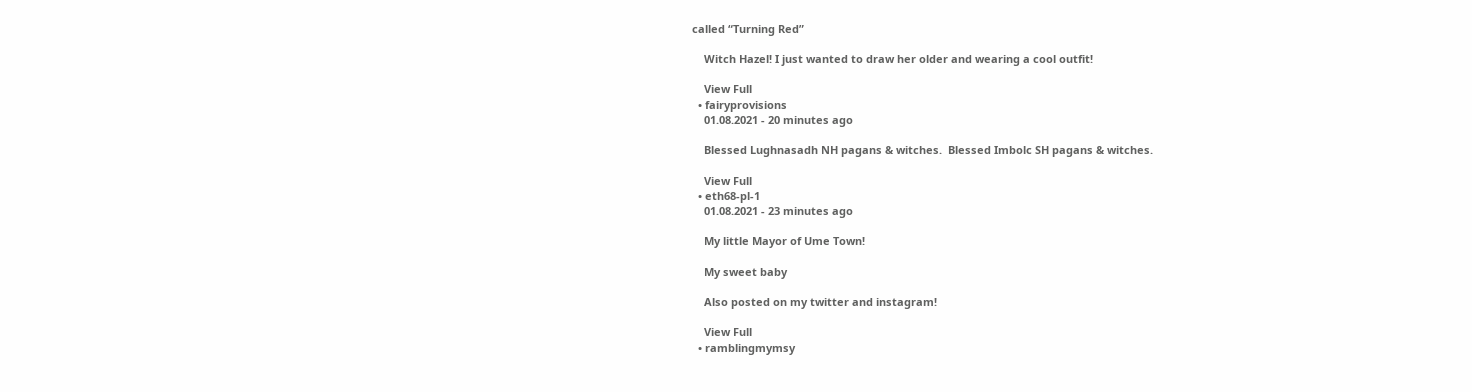called “Turning Red”

    Witch Hazel! I just wanted to draw her older and wearing a cool outfit!

    View Full
  • fairyprovisions
    01.08.2021 - 20 minutes ago

    Blessed Lughnasadh NH pagans & witches.  Blessed Imbolc SH pagans & witches.

    View Full
  • eth68-pl-1
    01.08.2021 - 23 minutes ago

    My little Mayor of Ume Town!

    My sweet baby

    Also posted on my twitter and instagram!

    View Full
  • ramblingmymsy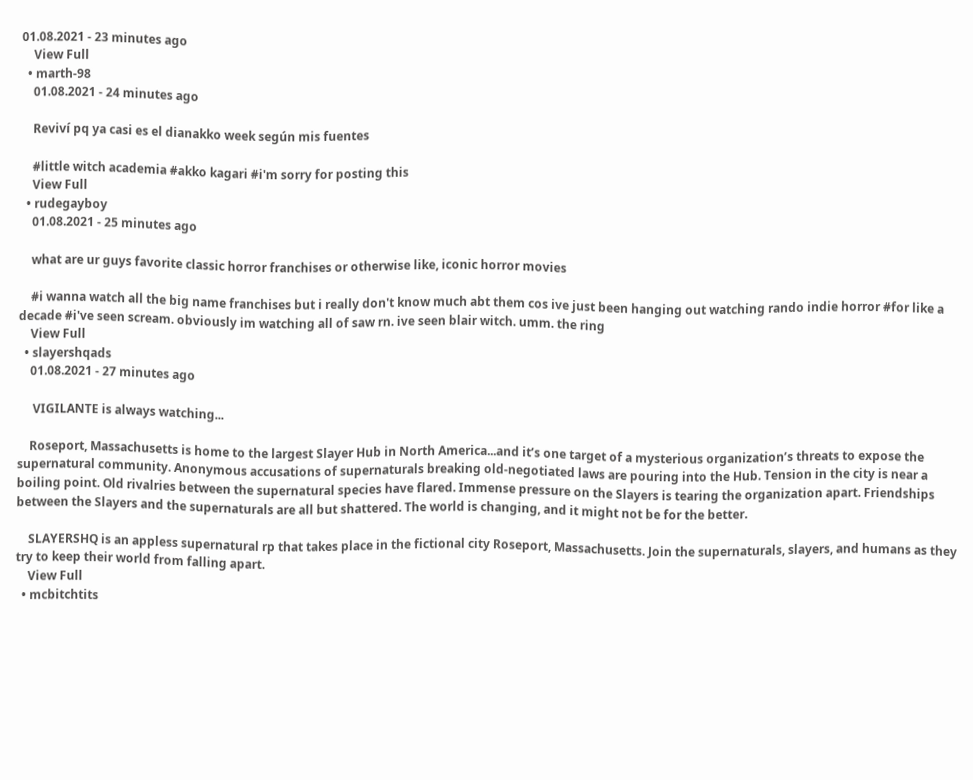01.08.2021 - 23 minutes ago
    View Full
  • marth-98
    01.08.2021 - 24 minutes ago

    Reviví pq ya casi es el dianakko week según mis fuentes

    #little witch academia #akko kagari #i'm sorry for posting this
    View Full
  • rudegayboy
    01.08.2021 - 25 minutes ago

    what are ur guys favorite classic horror franchises or otherwise like, iconic horror movies

    #i wanna watch all the big name franchises but i really don't know much abt them cos ive just been hanging out watching rando indie horror #for like a decade #i've seen scream. obviously im watching all of saw rn. ive seen blair witch. umm. the ring
    View Full
  • slayershqads
    01.08.2021 - 27 minutes ago

     VIGILANTE is always watching...

    Roseport, Massachusetts is home to the largest Slayer Hub in North America...and it’s one target of a mysterious organization’s threats to expose the supernatural community. Anonymous accusations of supernaturals breaking old-negotiated laws are pouring into the Hub. Tension in the city is near a boiling point. Old rivalries between the supernatural species have flared. Immense pressure on the Slayers is tearing the organization apart. Friendships between the Slayers and the supernaturals are all but shattered. The world is changing, and it might not be for the better.

    SLAYERSHQ is an appless supernatural rp that takes place in the fictional city Roseport, Massachusetts. Join the supernaturals, slayers, and humans as they try to keep their world from falling apart.
    View Full
  • mcbitchtits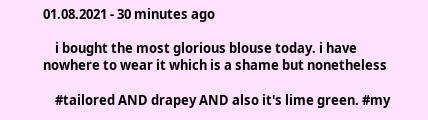01.08.2021 - 30 minutes ago

    i bought the most glorious blouse today. i have nowhere to wear it which is a shame but nonetheless

    #tailored AND drapey AND also it's lime green. #my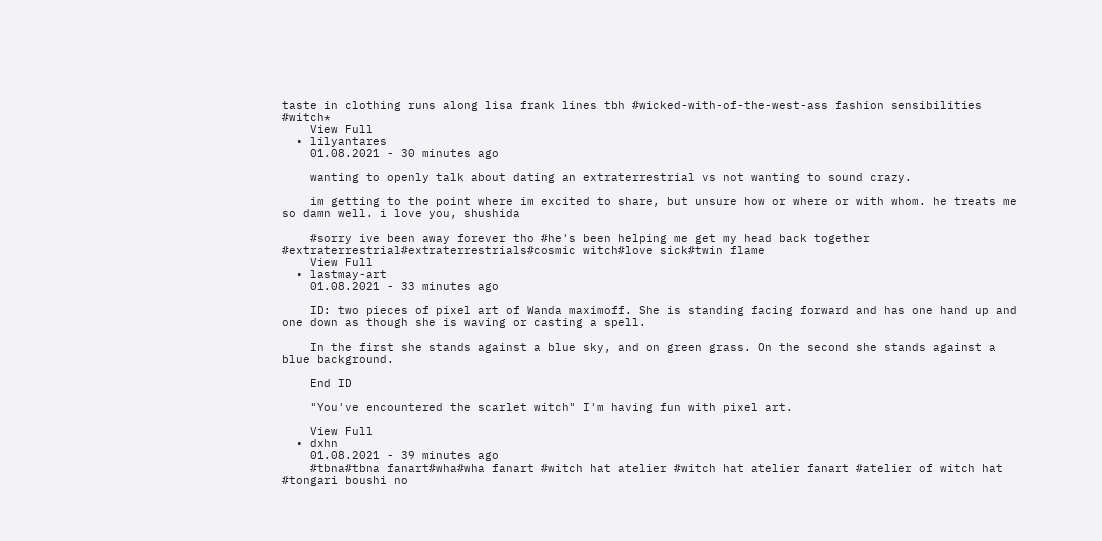taste in clothing runs along lisa frank lines tbh #wicked-with-of-the-west-ass fashion sensibilities #witch*
    View Full
  • lilyantares
    01.08.2021 - 30 minutes ago

    wanting to openly talk about dating an extraterrestrial vs not wanting to sound crazy.

    im getting to the point where im excited to share, but unsure how or where or with whom. he treats me so damn well. i love you, shushida

    #sorry ive been away forever tho #he's been helping me get my head back together #extraterrestrial#extraterrestrials#cosmic witch#love sick#twin flame
    View Full
  • lastmay-art
    01.08.2021 - 33 minutes ago

    ID: two pieces of pixel art of Wanda maximoff. She is standing facing forward and has one hand up and one down as though she is waving or casting a spell.

    In the first she stands against a blue sky, and on green grass. On the second she stands against a blue background.

    End ID

    "You've encountered the scarlet witch" I'm having fun with pixel art.

    View Full
  • dxhn
    01.08.2021 - 39 minutes ago
    #tbna#tbna fanart#wha#wha fanart #witch hat atelier #witch hat atelier fanart #atelier of witch hat #tongari boushi no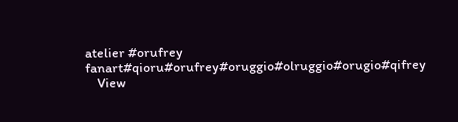atelier #orufrey fanart#qioru#orufrey#oruggio#olruggio#orugio#qifrey
    View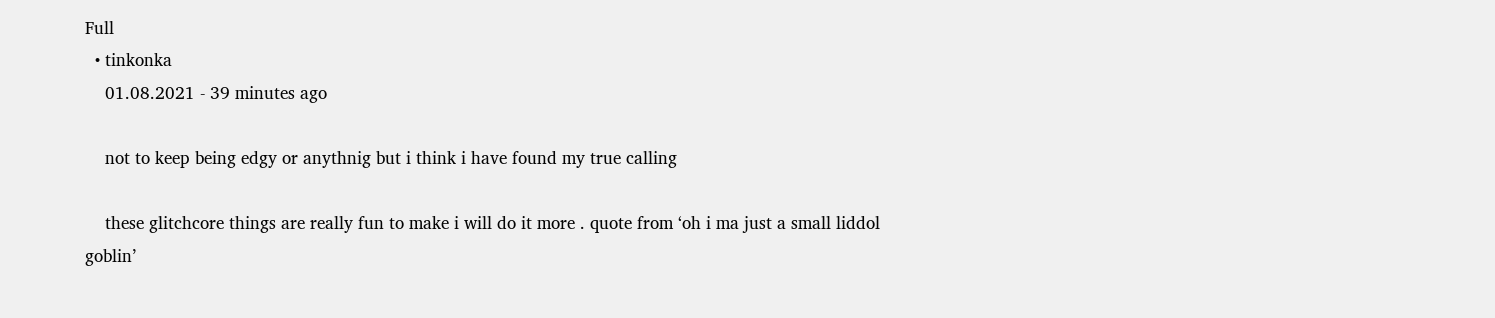Full
  • tinkonka
    01.08.2021 - 39 minutes ago

    not to keep being edgy or anythnig but i think i have found my true calling

    these glitchcore things are really fun to make i will do it more . quote from ‘oh i ma just a small liddol goblin’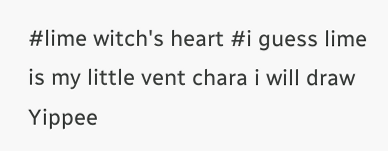#lime witch's heart #i guess lime is my little vent chara i will draw Yippee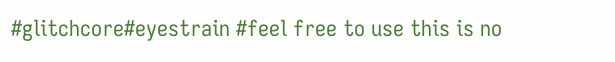#glitchcore#eyestrain #feel free to use this is no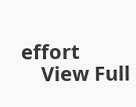effort
    View Full